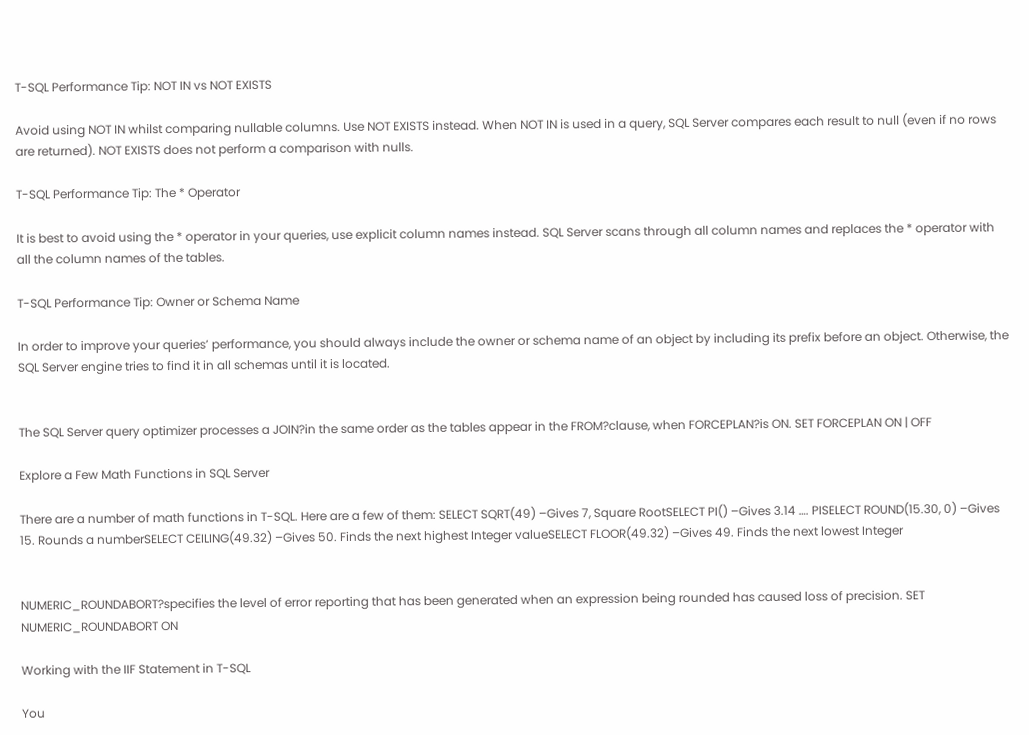T-SQL Performance Tip: NOT IN vs NOT EXISTS

Avoid using NOT IN whilst comparing nullable columns. Use NOT EXISTS instead. When NOT IN is used in a query, SQL Server compares each result to null (even if no rows are returned). NOT EXISTS does not perform a comparison with nulls.

T-SQL Performance Tip: The * Operator

It is best to avoid using the * operator in your queries, use explicit column names instead. SQL Server scans through all column names and replaces the * operator with all the column names of the tables.

T-SQL Performance Tip: Owner or Schema Name

In order to improve your queries’ performance, you should always include the owner or schema name of an object by including its prefix before an object. Otherwise, the SQL Server engine tries to find it in all schemas until it is located.


The SQL Server query optimizer processes a JOIN?in the same order as the tables appear in the FROM?clause, when FORCEPLAN?is ON. SET FORCEPLAN ON | OFF

Explore a Few Math Functions in SQL Server

There are a number of math functions in T-SQL. Here are a few of them: SELECT SQRT(49) –Gives 7, Square RootSELECT PI() –Gives 3.14 …. PISELECT ROUND(15.30, 0) –Gives 15. Rounds a numberSELECT CEILING(49.32) –Gives 50. Finds the next highest Integer valueSELECT FLOOR(49.32) –Gives 49. Finds the next lowest Integer


NUMERIC_ROUNDABORT?specifies the level of error reporting that has been generated when an expression being rounded has caused loss of precision. SET NUMERIC_ROUNDABORT ON

Working with the IIF Statement in T-SQL

You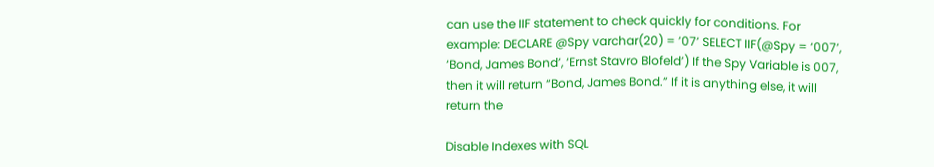can use the IIF statement to check quickly for conditions. For example: DECLARE @Spy varchar(20) = ’07’ SELECT IIF(@Spy = ‘007’, ‘Bond, James Bond’, ‘Ernst Stavro Blofeld’) If the Spy Variable is 007, then it will return “Bond, James Bond.” If it is anything else, it will return the

Disable Indexes with SQL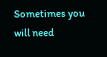Sometimes you will need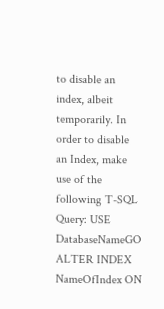to disable an index, albeit temporarily. In order to disable an Index, make use of the following T-SQL Query: USE DatabaseNameGO ALTER INDEX NameOfIndex ON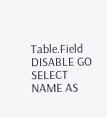Table.Field DISABLE GO SELECT NAME AS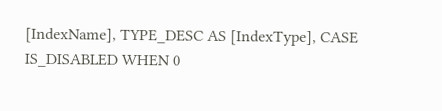[IndexName], TYPE_DESC AS [IndexType], CASE IS_DISABLED WHEN 0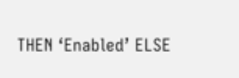THEN ‘Enabled’ ELSE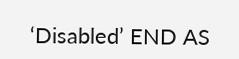‘Disabled’ END AS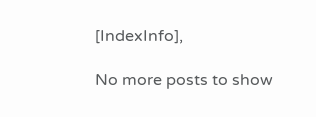[IndexInfo],

No more posts to show